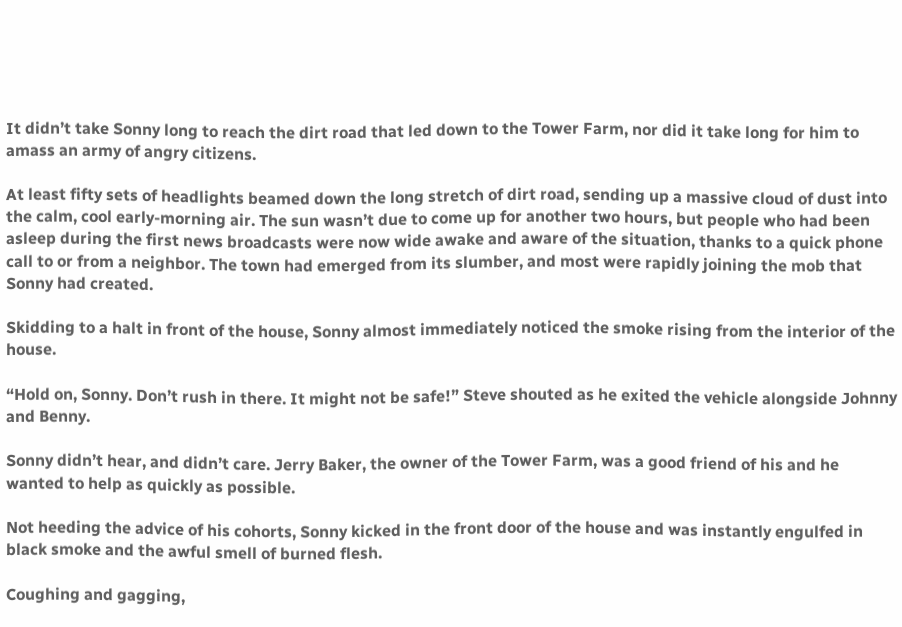It didn’t take Sonny long to reach the dirt road that led down to the Tower Farm, nor did it take long for him to amass an army of angry citizens.

At least fifty sets of headlights beamed down the long stretch of dirt road, sending up a massive cloud of dust into the calm, cool early-morning air. The sun wasn’t due to come up for another two hours, but people who had been asleep during the first news broadcasts were now wide awake and aware of the situation, thanks to a quick phone call to or from a neighbor. The town had emerged from its slumber, and most were rapidly joining the mob that Sonny had created.

Skidding to a halt in front of the house, Sonny almost immediately noticed the smoke rising from the interior of the house.

“Hold on, Sonny. Don’t rush in there. It might not be safe!” Steve shouted as he exited the vehicle alongside Johnny and Benny.

Sonny didn’t hear, and didn’t care. Jerry Baker, the owner of the Tower Farm, was a good friend of his and he wanted to help as quickly as possible.

Not heeding the advice of his cohorts, Sonny kicked in the front door of the house and was instantly engulfed in black smoke and the awful smell of burned flesh.

Coughing and gagging,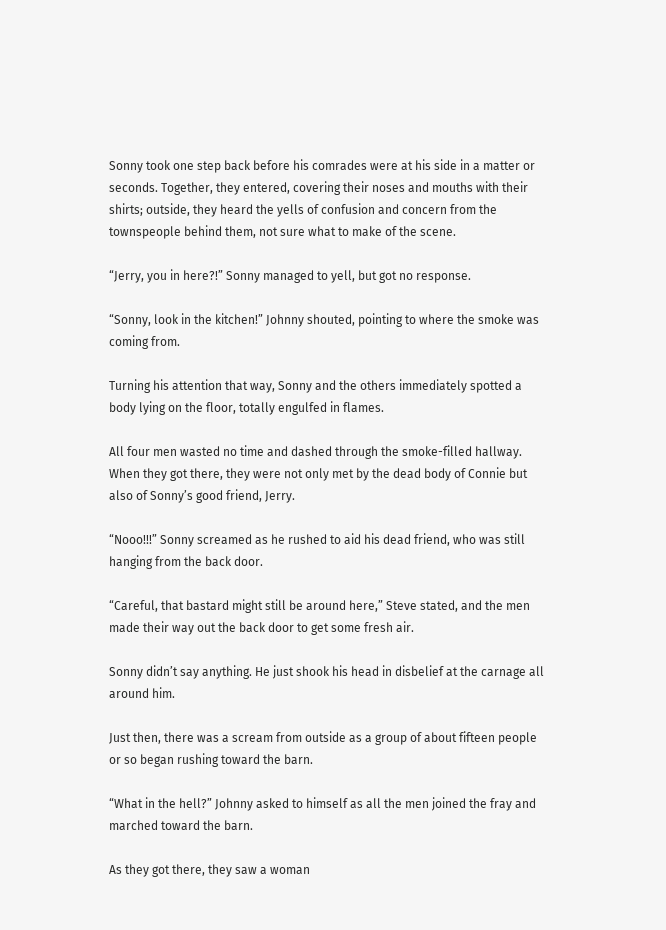Sonny took one step back before his comrades were at his side in a matter or seconds. Together, they entered, covering their noses and mouths with their shirts; outside, they heard the yells of confusion and concern from the townspeople behind them, not sure what to make of the scene.

“Jerry, you in here?!” Sonny managed to yell, but got no response.

“Sonny, look in the kitchen!” Johnny shouted, pointing to where the smoke was coming from.

Turning his attention that way, Sonny and the others immediately spotted a body lying on the floor, totally engulfed in flames.

All four men wasted no time and dashed through the smoke-filled hallway. When they got there, they were not only met by the dead body of Connie but also of Sonny’s good friend, Jerry.

“Nooo!!!” Sonny screamed as he rushed to aid his dead friend, who was still hanging from the back door.

“Careful, that bastard might still be around here,” Steve stated, and the men made their way out the back door to get some fresh air.

Sonny didn’t say anything. He just shook his head in disbelief at the carnage all around him.

Just then, there was a scream from outside as a group of about fifteen people or so began rushing toward the barn.

“What in the hell?” Johnny asked to himself as all the men joined the fray and marched toward the barn.

As they got there, they saw a woman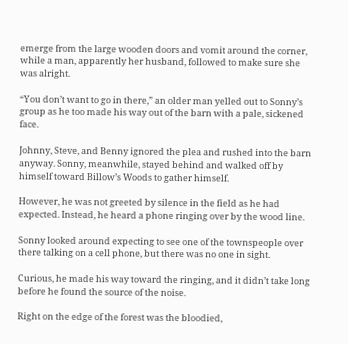emerge from the large wooden doors and vomit around the corner, while a man, apparently her husband, followed to make sure she was alright.

“You don’t want to go in there,” an older man yelled out to Sonny’s group as he too made his way out of the barn with a pale, sickened face.

Johnny, Steve, and Benny ignored the plea and rushed into the barn anyway. Sonny, meanwhile, stayed behind and walked off by himself toward Billow’s Woods to gather himself.

However, he was not greeted by silence in the field as he had expected. Instead, he heard a phone ringing over by the wood line.

Sonny looked around expecting to see one of the townspeople over there talking on a cell phone, but there was no one in sight.

Curious, he made his way toward the ringing, and it didn’t take long before he found the source of the noise.

Right on the edge of the forest was the bloodied,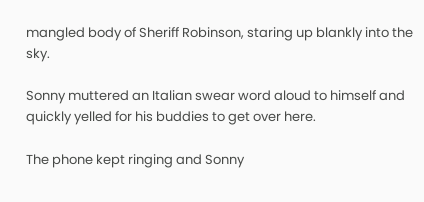mangled body of Sheriff Robinson, staring up blankly into the sky.

Sonny muttered an Italian swear word aloud to himself and quickly yelled for his buddies to get over here.

The phone kept ringing and Sonny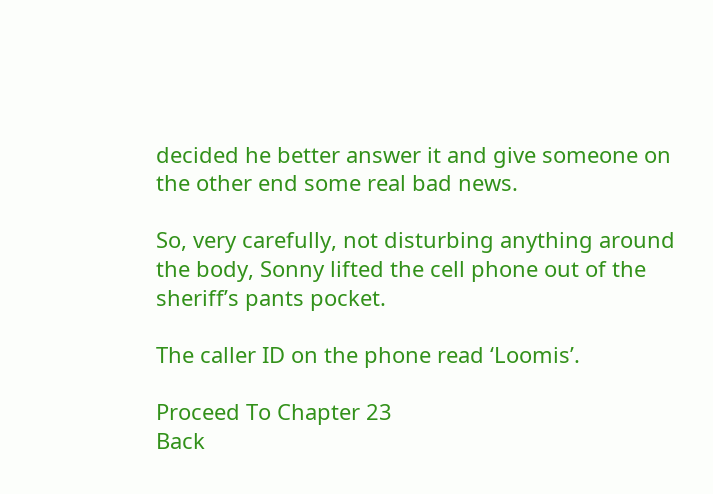decided he better answer it and give someone on the other end some real bad news.

So, very carefully, not disturbing anything around the body, Sonny lifted the cell phone out of the sheriff’s pants pocket.

The caller ID on the phone read ‘Loomis’.

Proceed To Chapter 23
Back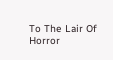To The Lair Of Horror